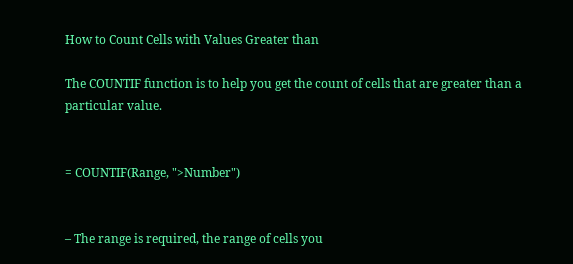How to Count Cells with Values Greater than

The COUNTIF function is to help you get the count of cells that are greater than a particular value.


= COUNTIF(Range, ">Number")


– The range is required, the range of cells you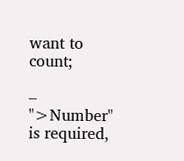want to count;

– ">Number" is required,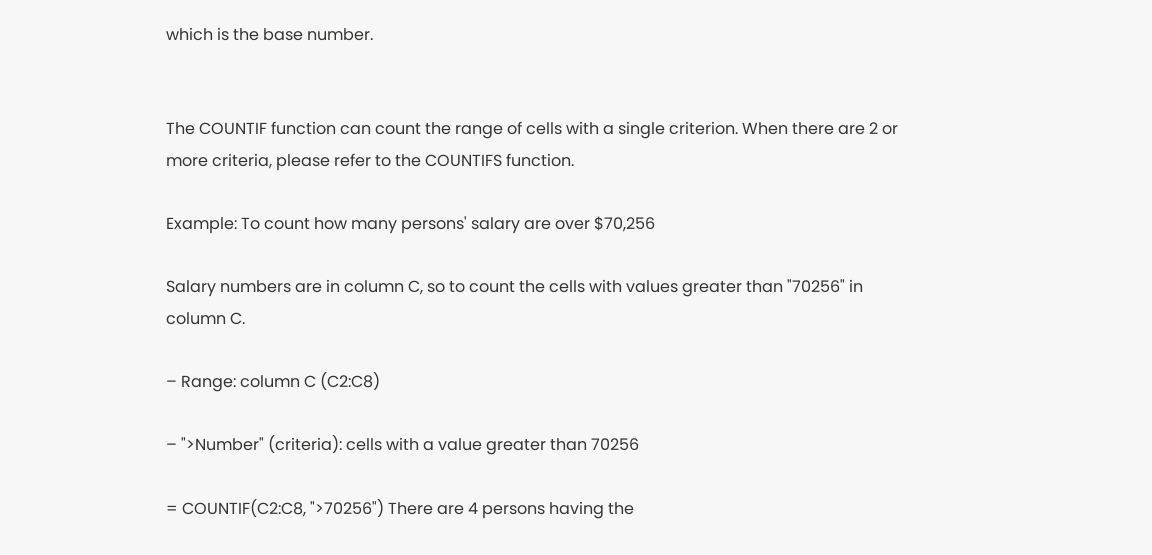which is the base number.


The COUNTIF function can count the range of cells with a single criterion. When there are 2 or more criteria, please refer to the COUNTIFS function.

Example: To count how many persons' salary are over $70,256

Salary numbers are in column C, so to count the cells with values greater than "70256" in column C.

– Range: column C (C2:C8)

– ">Number" (criteria): cells with a value greater than 70256

= COUNTIF(C2:C8, ">70256") There are 4 persons having the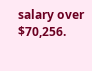salary over $70,256.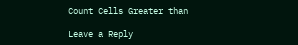Count Cells Greater than

Leave a Reply